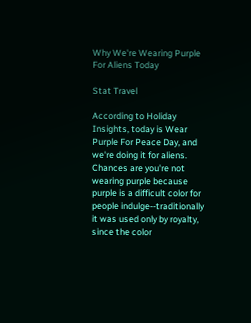Why We're Wearing Purple For Aliens Today

Stat Travel

According to Holiday Insights, today is Wear Purple For Peace Day, and we're doing it for aliens. Chances are you're not wearing purple because purple is a difficult color for people indulge--traditionally it was used only by royalty, since the color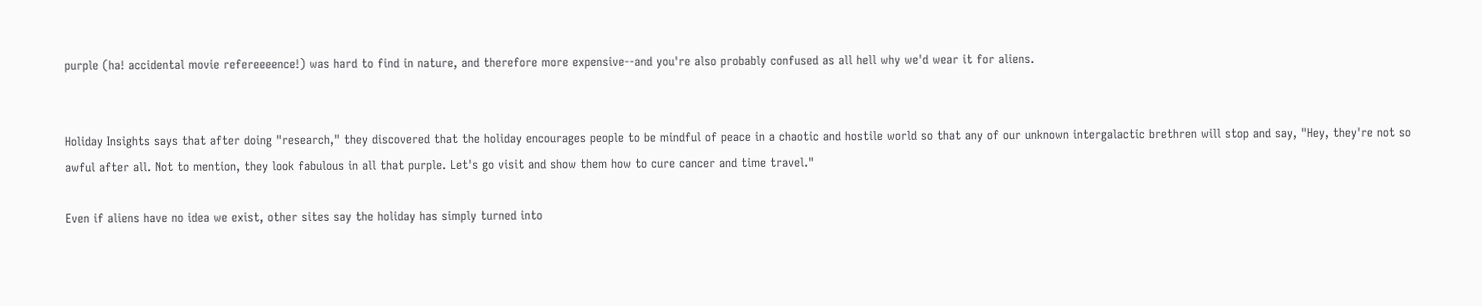purple (ha! accidental movie refereeeence!) was hard to find in nature, and therefore more expensive--and you're also probably confused as all hell why we'd wear it for aliens.


Holiday Insights says that after doing "research," they discovered that the holiday encourages people to be mindful of peace in a chaotic and hostile world so that any of our unknown intergalactic brethren will stop and say, "Hey, they're not so awful after all. Not to mention, they look fabulous in all that purple. Let's go visit and show them how to cure cancer and time travel."

Even if aliens have no idea we exist, other sites say the holiday has simply turned into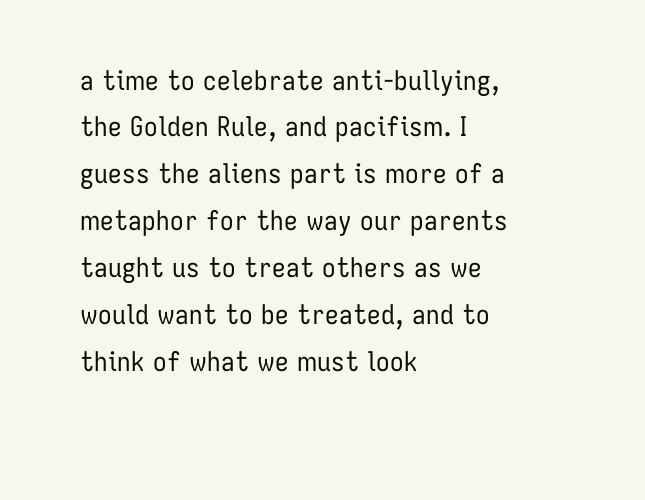a time to celebrate anti-bullying, the Golden Rule, and pacifism. I guess the aliens part is more of a metaphor for the way our parents taught us to treat others as we would want to be treated, and to think of what we must look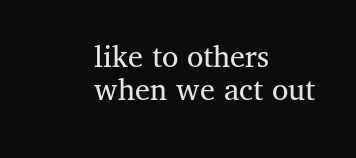like to others when we act out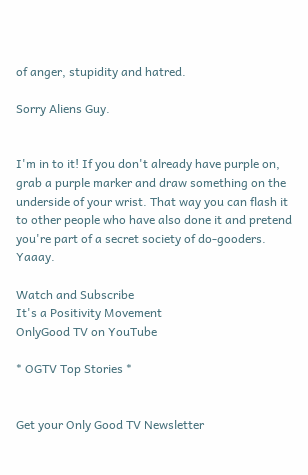of anger, stupidity and hatred.

Sorry Aliens Guy.


I'm in to it! If you don't already have purple on, grab a purple marker and draw something on the underside of your wrist. That way you can flash it to other people who have also done it and pretend you're part of a secret society of do-gooders. Yaaay.

Watch and Subscribe
It's a Positivity Movement
OnlyGood TV on YouTube

* OGTV Top Stories *


Get your Only Good TV Newsletter